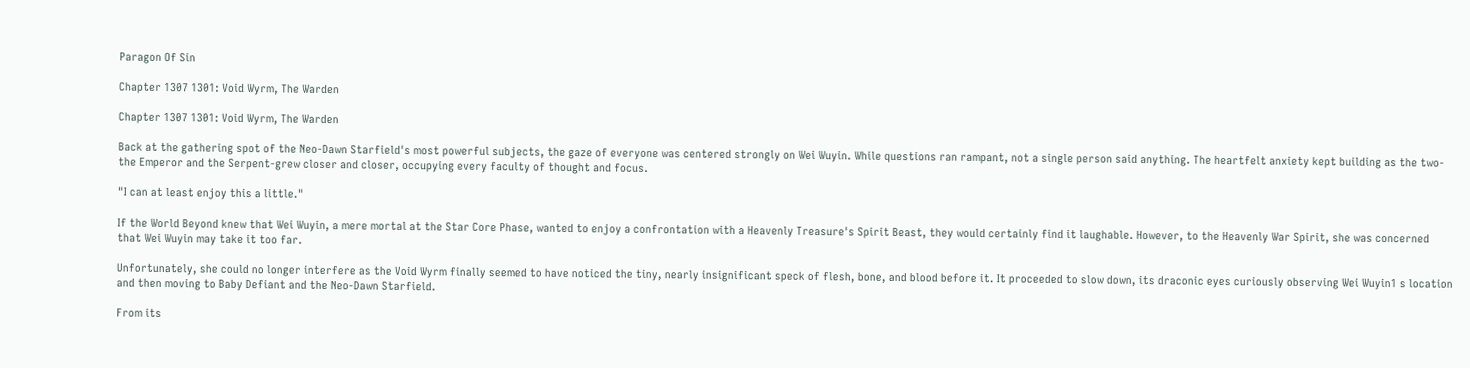Paragon Of Sin

Chapter 1307 1301: Void Wyrm, The Warden

Chapter 1307 1301: Void Wyrm, The Warden

Back at the gathering spot of the Neo-Dawn Starfield's most powerful subjects, the gaze of everyone was centered strongly on Wei Wuyin. While questions ran rampant, not a single person said anything. The heartfelt anxiety kept building as the two-the Emperor and the Serpent-grew closer and closer, occupying every faculty of thought and focus.

"I can at least enjoy this a little."

If the World Beyond knew that Wei Wuyin, a mere mortal at the Star Core Phase, wanted to enjoy a confrontation with a Heavenly Treasure's Spirit Beast, they would certainly find it laughable. However, to the Heavenly War Spirit, she was concerned that Wei Wuyin may take it too far.

Unfortunately, she could no longer interfere as the Void Wyrm finally seemed to have noticed the tiny, nearly insignificant speck of flesh, bone, and blood before it. It proceeded to slow down, its draconic eyes curiously observing Wei Wuyin1 s location and then moving to Baby Defiant and the Neo-Dawn Starfield.

From its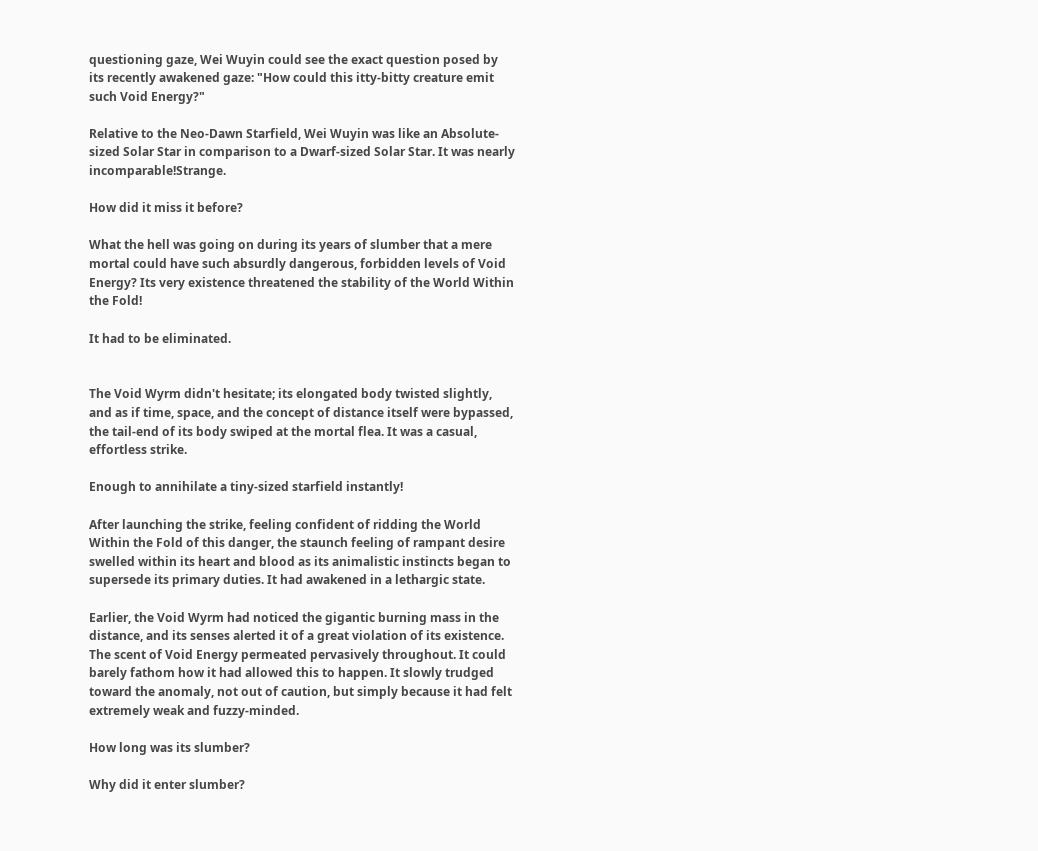questioning gaze, Wei Wuyin could see the exact question posed by its recently awakened gaze: "How could this itty-bitty creature emit such Void Energy?"

Relative to the Neo-Dawn Starfield, Wei Wuyin was like an Absolute-sized Solar Star in comparison to a Dwarf-sized Solar Star. It was nearly incomparable!Strange.

How did it miss it before?

What the hell was going on during its years of slumber that a mere mortal could have such absurdly dangerous, forbidden levels of Void Energy? Its very existence threatened the stability of the World Within the Fold!

It had to be eliminated.


The Void Wyrm didn't hesitate; its elongated body twisted slightly, and as if time, space, and the concept of distance itself were bypassed, the tail-end of its body swiped at the mortal flea. It was a casual, effortless strike.

Enough to annihilate a tiny-sized starfield instantly!

After launching the strike, feeling confident of ridding the World Within the Fold of this danger, the staunch feeling of rampant desire swelled within its heart and blood as its animalistic instincts began to supersede its primary duties. It had awakened in a lethargic state.

Earlier, the Void Wyrm had noticed the gigantic burning mass in the distance, and its senses alerted it of a great violation of its existence. The scent of Void Energy permeated pervasively throughout. It could barely fathom how it had allowed this to happen. It slowly trudged toward the anomaly, not out of caution, but simply because it had felt extremely weak and fuzzy-minded.

How long was its slumber?

Why did it enter slumber?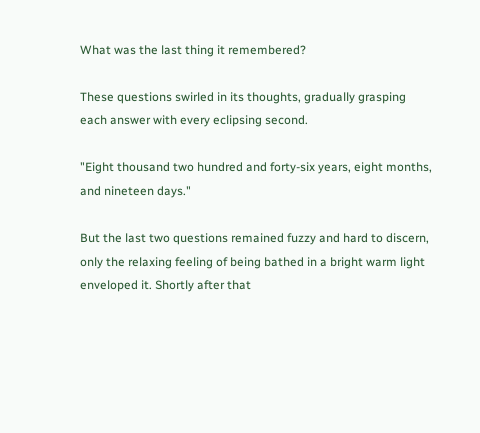What was the last thing it remembered?

These questions swirled in its thoughts, gradually grasping each answer with every eclipsing second.

"Eight thousand two hundred and forty-six years, eight months, and nineteen days."

But the last two questions remained fuzzy and hard to discern, only the relaxing feeling of being bathed in a bright warm light enveloped it. Shortly after that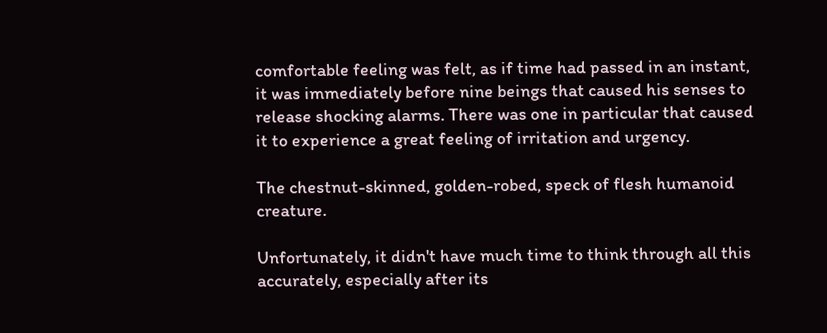comfortable feeling was felt, as if time had passed in an instant, it was immediately before nine beings that caused his senses to release shocking alarms. There was one in particular that caused it to experience a great feeling of irritation and urgency.

The chestnut-skinned, golden-robed, speck of flesh humanoid creature.

Unfortunately, it didn't have much time to think through all this accurately, especially after its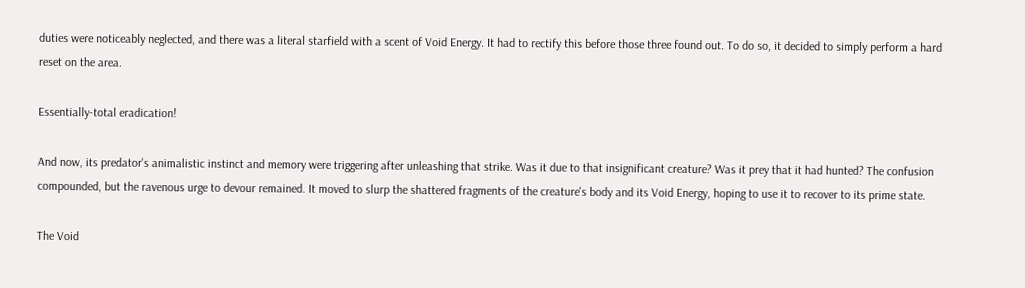duties were noticeably neglected, and there was a literal starfield with a scent of Void Energy. It had to rectify this before those three found out. To do so, it decided to simply perform a hard reset on the area.

Essentially-total eradication!

And now, its predator's animalistic instinct and memory were triggering after unleashing that strike. Was it due to that insignificant creature? Was it prey that it had hunted? The confusion compounded, but the ravenous urge to devour remained. It moved to slurp the shattered fragments of the creature's body and its Void Energy, hoping to use it to recover to its prime state.

The Void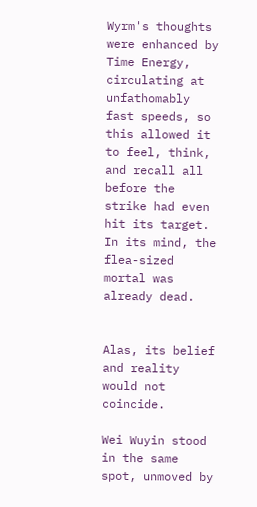Wyrm's thoughts were enhanced by Time Energy, circulating at unfathomably fast speeds, so this allowed it to feel, think, and recall all before the strike had even hit its target. In its mind, the flea-sized mortal was already dead.


Alas, its belief and reality would not coincide.

Wei Wuyin stood in the same spot, unmoved by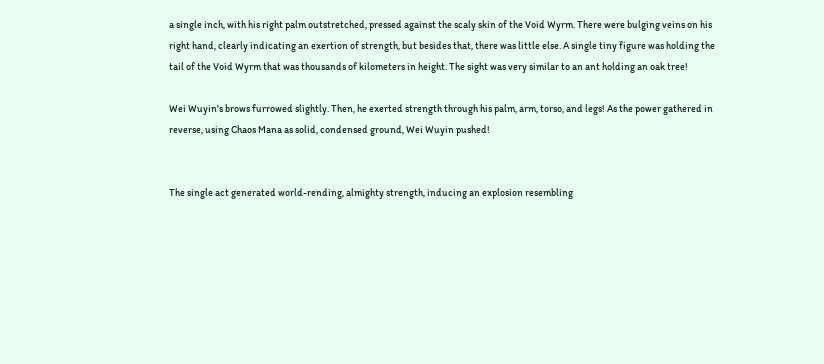a single inch, with his right palm outstretched, pressed against the scaly skin of the Void Wyrm. There were bulging veins on his right hand, clearly indicating an exertion of strength, but besides that, there was little else. A single tiny figure was holding the tail of the Void Wyrm that was thousands of kilometers in height. The sight was very similar to an ant holding an oak tree!

Wei Wuyin's brows furrowed slightly. Then, he exerted strength through his palm, arm, torso, and legs! As the power gathered in reverse, using Chaos Mana as solid, condensed ground, Wei Wuyin pushed!


The single act generated world-rending, almighty strength, inducing an explosion resembling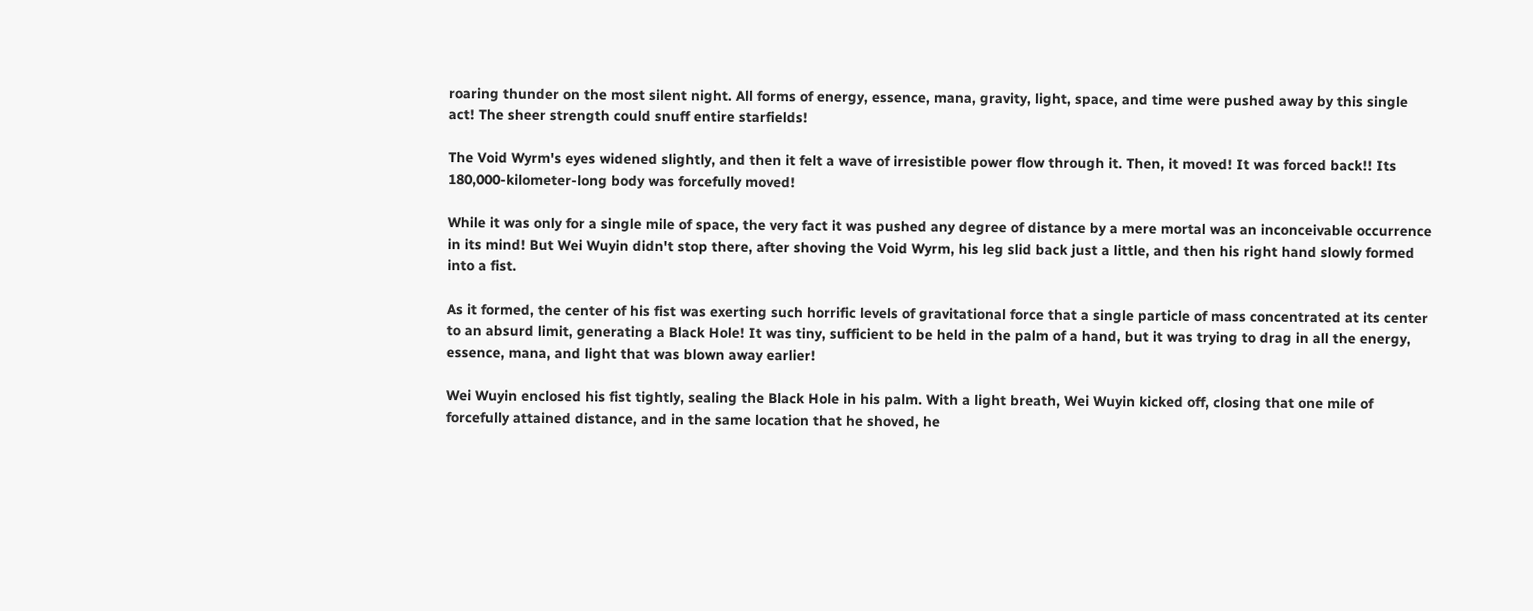roaring thunder on the most silent night. All forms of energy, essence, mana, gravity, light, space, and time were pushed away by this single act! The sheer strength could snuff entire starfields!

The Void Wyrm's eyes widened slightly, and then it felt a wave of irresistible power flow through it. Then, it moved! It was forced back!! Its 180,000-kilometer-long body was forcefully moved!

While it was only for a single mile of space, the very fact it was pushed any degree of distance by a mere mortal was an inconceivable occurrence in its mind! But Wei Wuyin didn't stop there, after shoving the Void Wyrm, his leg slid back just a little, and then his right hand slowly formed into a fist.

As it formed, the center of his fist was exerting such horrific levels of gravitational force that a single particle of mass concentrated at its center to an absurd limit, generating a Black Hole! It was tiny, sufficient to be held in the palm of a hand, but it was trying to drag in all the energy, essence, mana, and light that was blown away earlier!

Wei Wuyin enclosed his fist tightly, sealing the Black Hole in his palm. With a light breath, Wei Wuyin kicked off, closing that one mile of forcefully attained distance, and in the same location that he shoved, he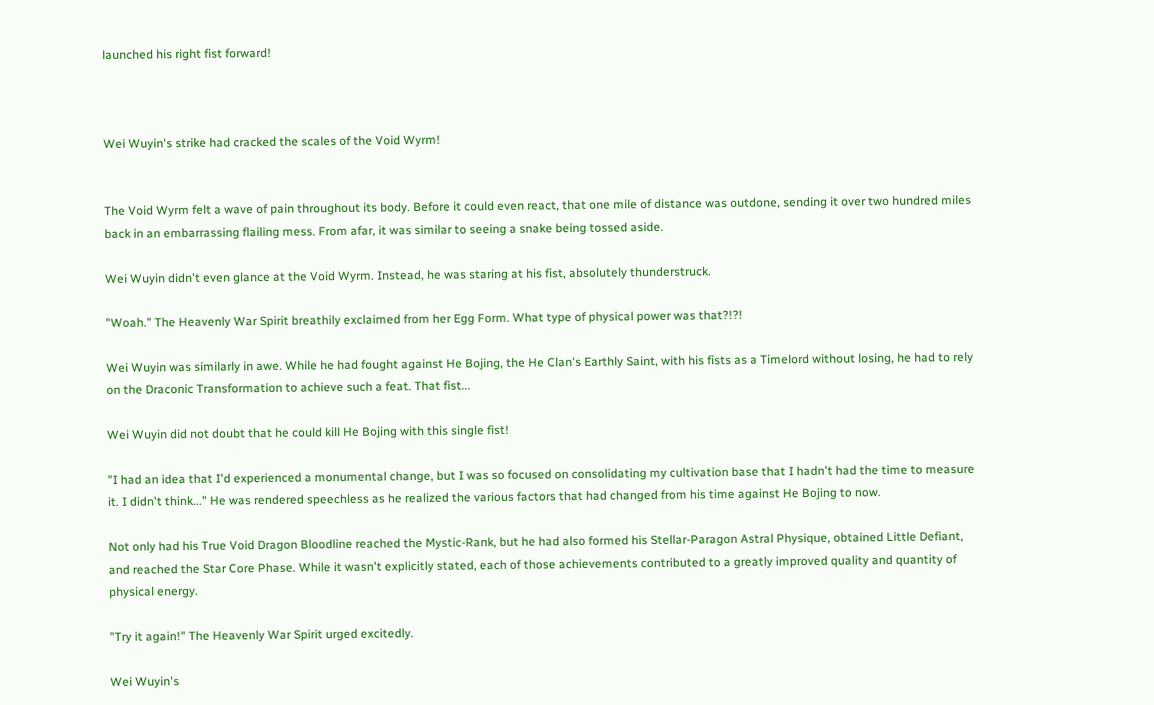launched his right fist forward!



Wei Wuyin's strike had cracked the scales of the Void Wyrm!


The Void Wyrm felt a wave of pain throughout its body. Before it could even react, that one mile of distance was outdone, sending it over two hundred miles back in an embarrassing flailing mess. From afar, it was similar to seeing a snake being tossed aside.

Wei Wuyin didn't even glance at the Void Wyrm. Instead, he was staring at his fist, absolutely thunderstruck.

"Woah." The Heavenly War Spirit breathily exclaimed from her Egg Form. What type of physical power was that?!?!

Wei Wuyin was similarly in awe. While he had fought against He Bojing, the He Clan's Earthly Saint, with his fists as a Timelord without losing, he had to rely on the Draconic Transformation to achieve such a feat. That fist...

Wei Wuyin did not doubt that he could kill He Bojing with this single fist!

"I had an idea that I'd experienced a monumental change, but I was so focused on consolidating my cultivation base that I hadn't had the time to measure it. I didn't think..." He was rendered speechless as he realized the various factors that had changed from his time against He Bojing to now.

Not only had his True Void Dragon Bloodline reached the Mystic-Rank, but he had also formed his Stellar-Paragon Astral Physique, obtained Little Defiant, and reached the Star Core Phase. While it wasn't explicitly stated, each of those achievements contributed to a greatly improved quality and quantity of physical energy.

"Try it again!" The Heavenly War Spirit urged excitedly.

Wei Wuyin's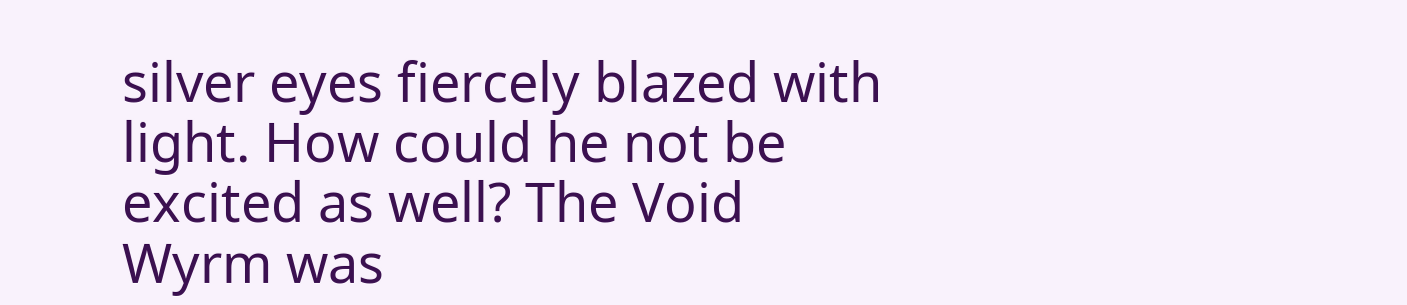silver eyes fiercely blazed with light. How could he not be excited as well? The Void Wyrm was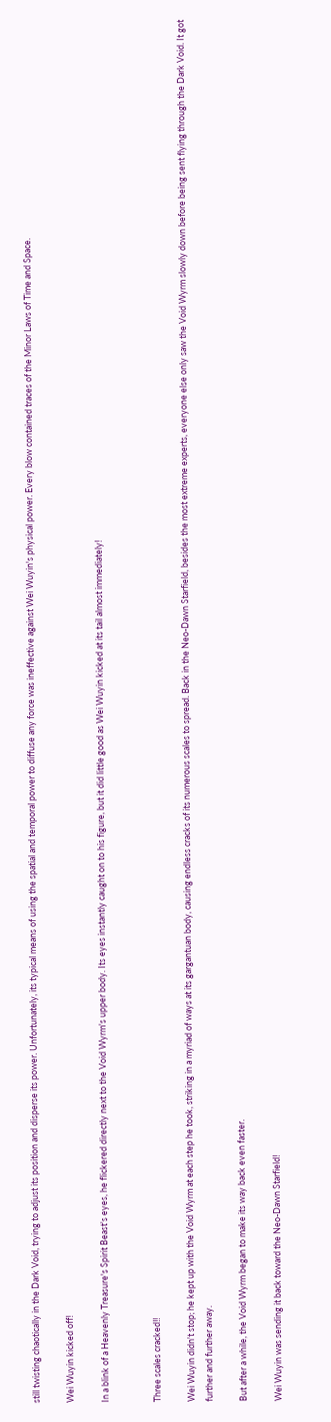still twisting chaotically in the Dark Void, trying to adjust its position and disperse its power. Unfortunately, its typical means of using the spatial and temporal power to diffuse any force was ineffective against Wei Wuyin's physical power. Every blow contained traces of the Minor Laws of Time and Space.

Wei Wuyin kicked off!

In a blink of a Heavenly Treasure's Spirit Beast's eyes, he flickered directly next to the Void Wyrm's upper body. Its eyes instantly caught on to his figure, but it did little good as Wei Wuyin kicked at its tail almost immediately!


Three scales cracked!!

Wei Wuyin didn't stop; he kept up with the Void Wyrm at each step he took, striking in a myriad of ways at its gargantuan body, causing endless cracks of its numerous scales to spread. Back in the Neo-Dawn Starfield, besides the most extreme experts, everyone else only saw the Void Wyrm slowly down before being sent flying through the Dark Void. It got further and further away.

But after a while, the Void Wyrm began to make its way back even faster.

Wei Wuyin was sending it back toward the Neo-Dawn Starfield!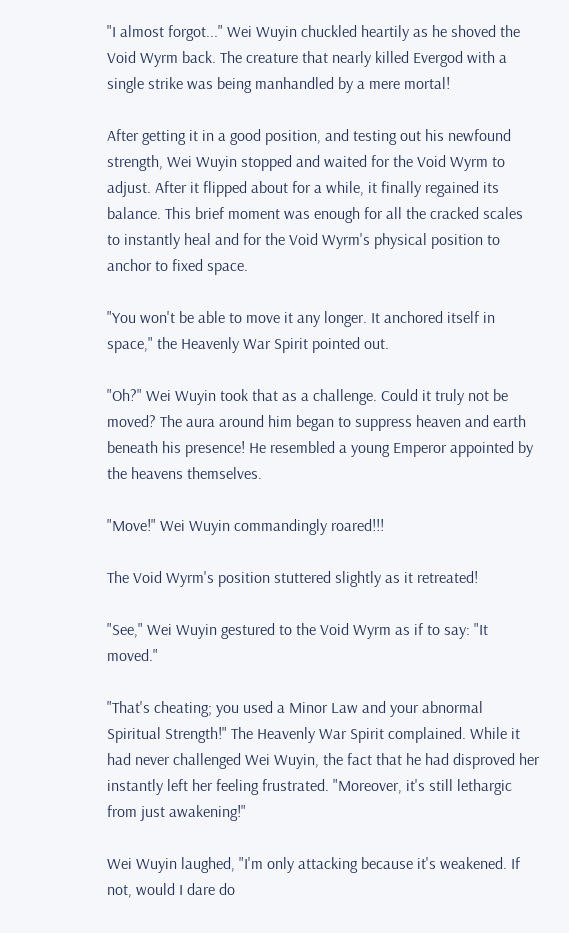"I almost forgot..." Wei Wuyin chuckled heartily as he shoved the Void Wyrm back. The creature that nearly killed Evergod with a single strike was being manhandled by a mere mortal!

After getting it in a good position, and testing out his newfound strength, Wei Wuyin stopped and waited for the Void Wyrm to adjust. After it flipped about for a while, it finally regained its balance. This brief moment was enough for all the cracked scales to instantly heal and for the Void Wyrm's physical position to anchor to fixed space.

"You won't be able to move it any longer. It anchored itself in space," the Heavenly War Spirit pointed out.

"Oh?" Wei Wuyin took that as a challenge. Could it truly not be moved? The aura around him began to suppress heaven and earth beneath his presence! He resembled a young Emperor appointed by the heavens themselves.

"Move!" Wei Wuyin commandingly roared!!!

The Void Wyrm's position stuttered slightly as it retreated!

"See," Wei Wuyin gestured to the Void Wyrm as if to say: "It moved."

"That's cheating; you used a Minor Law and your abnormal Spiritual Strength!" The Heavenly War Spirit complained. While it had never challenged Wei Wuyin, the fact that he had disproved her instantly left her feeling frustrated. "Moreover, it's still lethargic from just awakening!"

Wei Wuyin laughed, "I'm only attacking because it's weakened. If not, would I dare do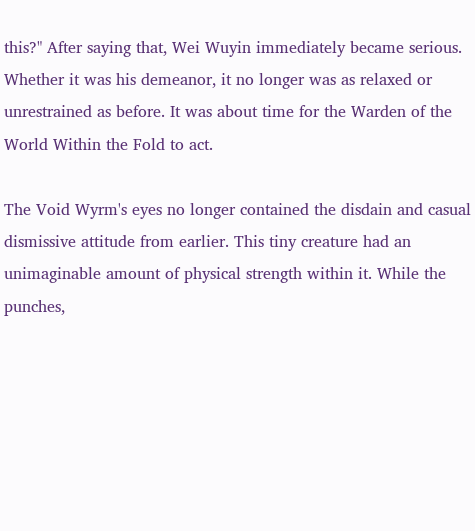this?" After saying that, Wei Wuyin immediately became serious. Whether it was his demeanor, it no longer was as relaxed or unrestrained as before. It was about time for the Warden of the World Within the Fold to act.

The Void Wyrm's eyes no longer contained the disdain and casual dismissive attitude from earlier. This tiny creature had an unimaginable amount of physical strength within it. While the punches,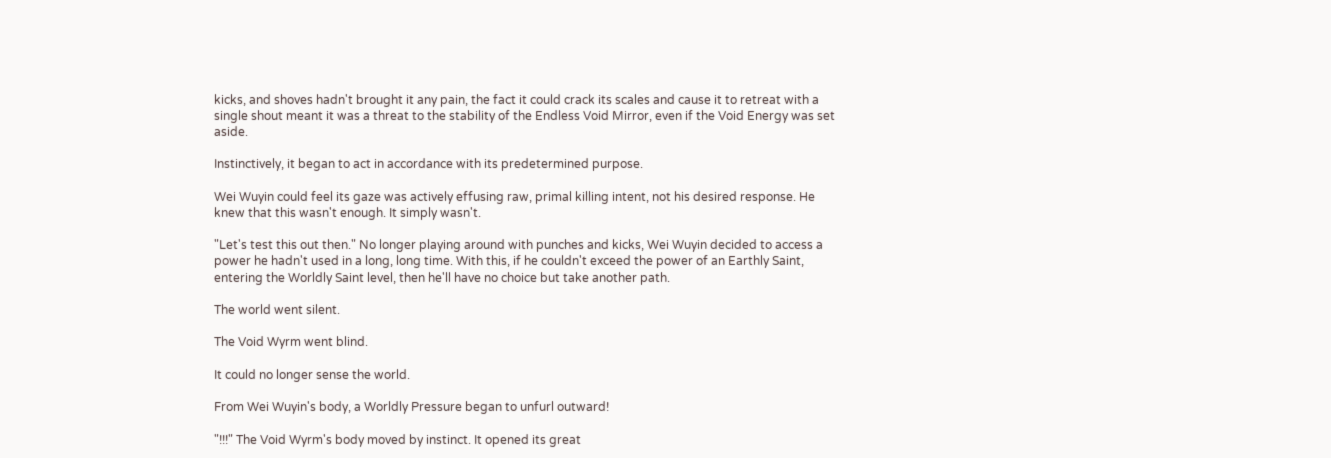kicks, and shoves hadn't brought it any pain, the fact it could crack its scales and cause it to retreat with a single shout meant it was a threat to the stability of the Endless Void Mirror, even if the Void Energy was set aside.

Instinctively, it began to act in accordance with its predetermined purpose.

Wei Wuyin could feel its gaze was actively effusing raw, primal killing intent, not his desired response. He knew that this wasn't enough. It simply wasn't.

"Let's test this out then." No longer playing around with punches and kicks, Wei Wuyin decided to access a power he hadn't used in a long, long time. With this, if he couldn't exceed the power of an Earthly Saint, entering the Worldly Saint level, then he'll have no choice but take another path.

The world went silent.

The Void Wyrm went blind.

It could no longer sense the world.

From Wei Wuyin's body, a Worldly Pressure began to unfurl outward!

"!!!" The Void Wyrm's body moved by instinct. It opened its great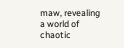maw, revealing a world of chaotic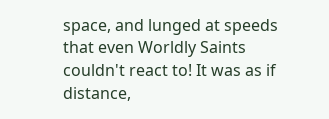space, and lunged at speeds that even Worldly Saints couldn't react to! It was as if distance,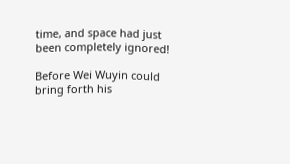time, and space had just been completely ignored!

Before Wei Wuyin could bring forth his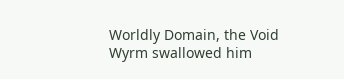Worldly Domain, the Void Wyrm swallowed him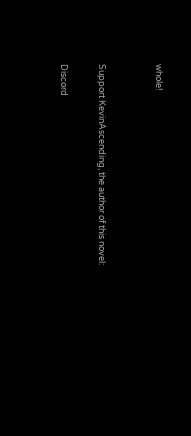whole!


Support KevinAscending, the author of this novel:

Discord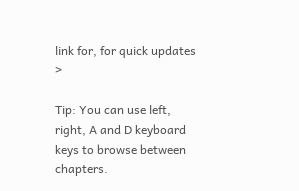link for, for quick updates >

Tip: You can use left, right, A and D keyboard keys to browse between chapters.